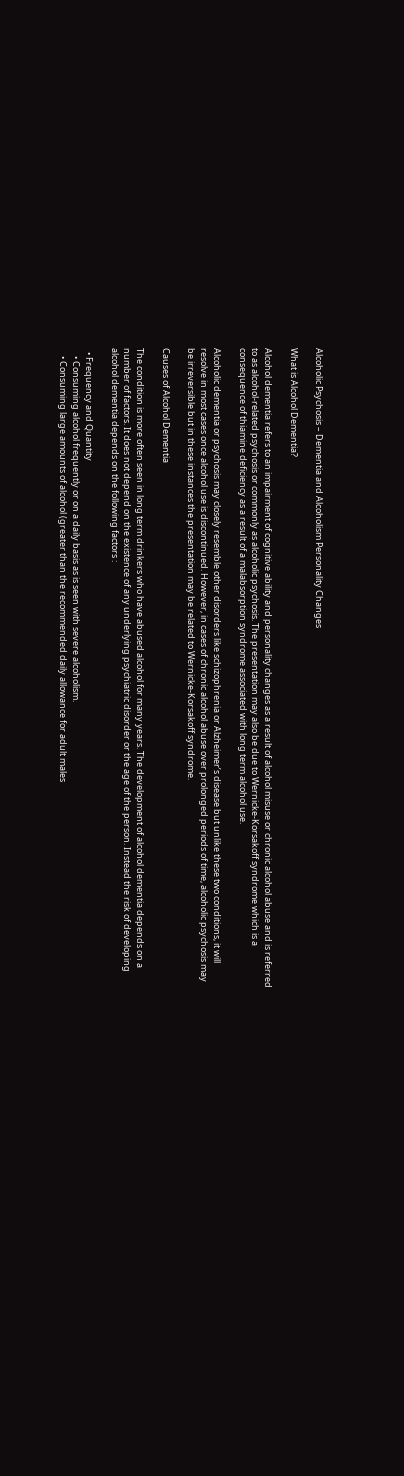Alcoholic Psychosis – Dementia and Alcoholism Personality Changes

What is Alcohol Dementia?

Alcohol dementia refers to an impairment of cognitive ability and personality changes as a result of alcohol misuse or chronic alcohol abuse and is referred to as alcohol-related psychosis or commonly as alcoholic psychosis. The presentation may also be due to Wernicke-Korsakoff syndrome which is a consequence of thiamine deficiency as a result of a malabsorption syndrome associated with long term alcohol use.

Alcoholic dementia or psychosis may closely resemble other disorders like schizophrenia or Alzheimer’s disease but unlike these two conditions, it will resolve in most cases once alcohol use is discontinued. However, in cases of chronic alcohol abuse over prolonged periods of time, alcoholic psychosis may be irreversible but in these instances the presentation may be related to Wernicke-Korsakoff syndrome.

Causes of Alcohol Dementia

The condition is more often seen in long term drinkers who have abused alcohol for many years. The development of alcohol dementia depends on a number of factors. It does not depend on the existence of any underlying psychiatric disorder or the age of the person. Instead the risk of developing alcohol dementia depends on the following factors :

  • Frequency and Quantity
    • Consuming alcohol frequently or on a daily basis as is seen with severe alcoholism.
    • Consuming large amounts of alcohol (greater than the recommended daily allowance for adult males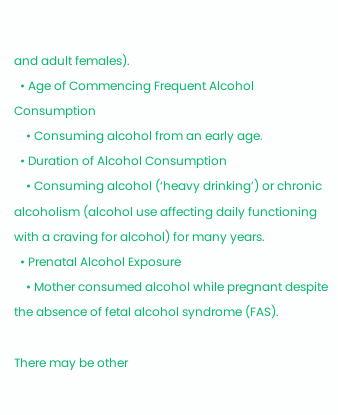and adult females).
  • Age of Commencing Frequent Alcohol Consumption
    • Consuming alcohol from an early age.
  • Duration of Alcohol Consumption
    • Consuming alcohol (‘heavy drinking’) or chronic alcoholism (alcohol use affecting daily functioning with a craving for alcohol) for many years.
  • Prenatal Alcohol Exposure
    • Mother consumed alcohol while pregnant despite the absence of fetal alcohol syndrome (FAS).

There may be other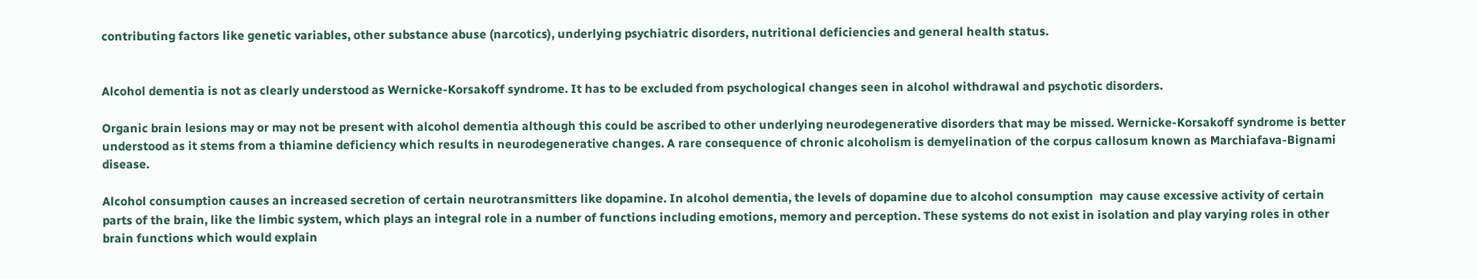contributing factors like genetic variables, other substance abuse (narcotics), underlying psychiatric disorders, nutritional deficiencies and general health status.


Alcohol dementia is not as clearly understood as Wernicke-Korsakoff syndrome. It has to be excluded from psychological changes seen in alcohol withdrawal and psychotic disorders.

Organic brain lesions may or may not be present with alcohol dementia although this could be ascribed to other underlying neurodegenerative disorders that may be missed. Wernicke-Korsakoff syndrome is better understood as it stems from a thiamine deficiency which results in neurodegenerative changes. A rare consequence of chronic alcoholism is demyelination of the corpus callosum known as Marchiafava-Bignami disease.

Alcohol consumption causes an increased secretion of certain neurotransmitters like dopamine. In alcohol dementia, the levels of dopamine due to alcohol consumption  may cause excessive activity of certain parts of the brain, like the limbic system, which plays an integral role in a number of functions including emotions, memory and perception. These systems do not exist in isolation and play varying roles in other brain functions which would explain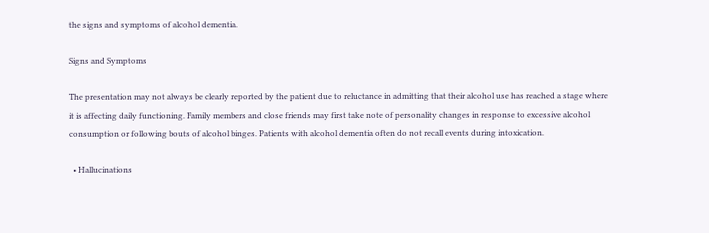the signs and symptoms of alcohol dementia.

Signs and Symptoms

The presentation may not always be clearly reported by the patient due to reluctance in admitting that their alcohol use has reached a stage where it is affecting daily functioning. Family members and close friends may first take note of personality changes in response to excessive alcohol consumption or following bouts of alcohol binges. Patients with alcohol dementia often do not recall events during intoxication.

  • Hallucinations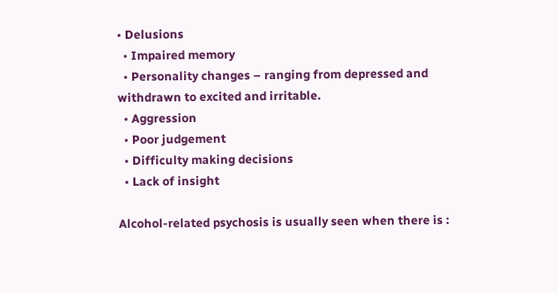• Delusions
  • Impaired memory
  • Personality changes – ranging from depressed and withdrawn to excited and irritable.
  • Aggression
  • Poor judgement
  • Difficulty making decisions
  • Lack of insight

Alcohol-related psychosis is usually seen when there is :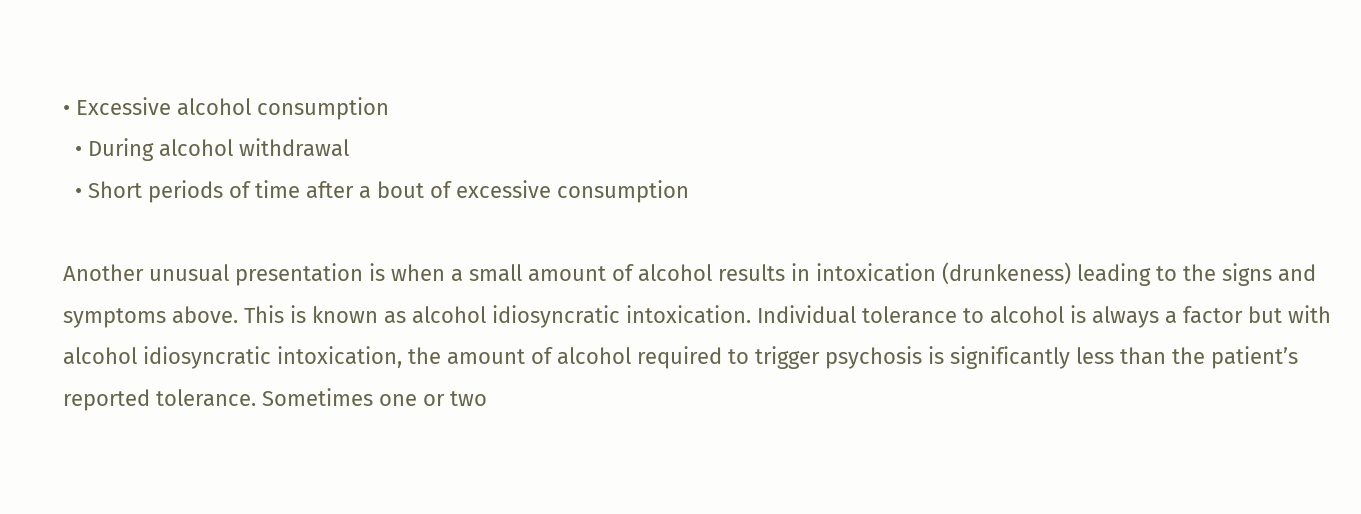• Excessive alcohol consumption
  • During alcohol withdrawal
  • Short periods of time after a bout of excessive consumption

Another unusual presentation is when a small amount of alcohol results in intoxication (drunkeness) leading to the signs and symptoms above. This is known as alcohol idiosyncratic intoxication. Individual tolerance to alcohol is always a factor but with alcohol idiosyncratic intoxication, the amount of alcohol required to trigger psychosis is significantly less than the patient’s reported tolerance. Sometimes one or two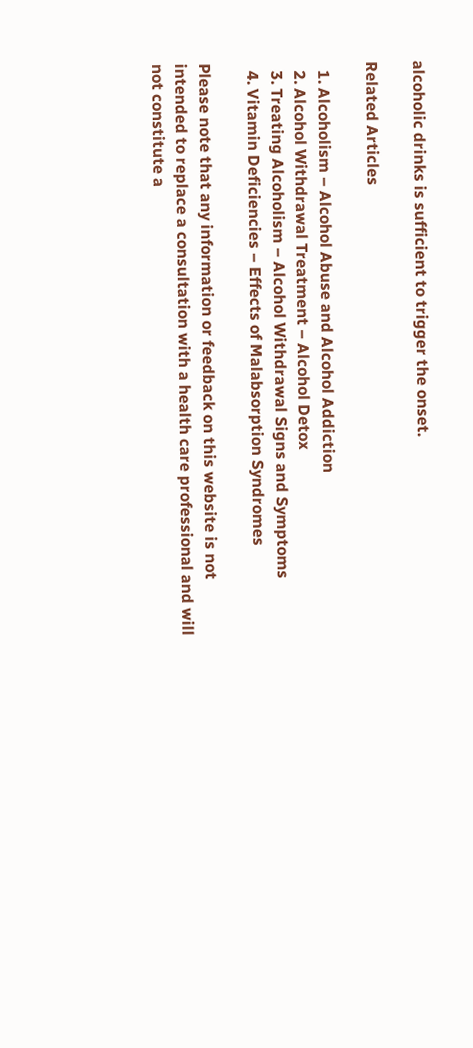alcoholic drinks is sufficient to trigger the onset.

Related Articles

  1. Alcoholism – Alcohol Abuse and Alcohol Addiction
  2. Alcohol Withdrawal Treatment – Alcohol Detox
  3. Treating Alcoholism – Alcohol Withdrawal Signs and Symptoms
  4. Vitamin Deficiencies – Effects of Malabsorption Syndromes

Please note that any information or feedback on this website is not intended to replace a consultation with a health care professional and will not constitute a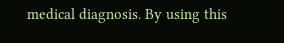medical diagnosis. By using this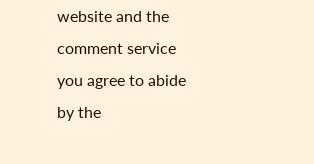website and the comment service you agree to abide by the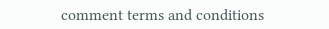comment terms and conditions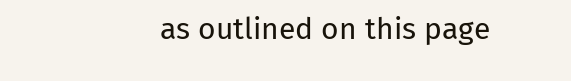as outlined on this page